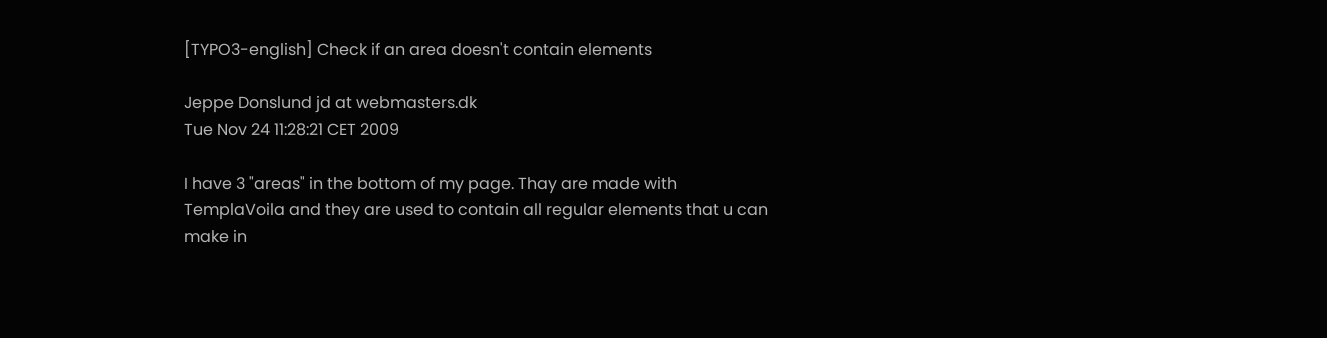[TYPO3-english] Check if an area doesn't contain elements

Jeppe Donslund jd at webmasters.dk
Tue Nov 24 11:28:21 CET 2009

I have 3 "areas" in the bottom of my page. Thay are made with
TemplaVoila and they are used to contain all regular elements that u can
make in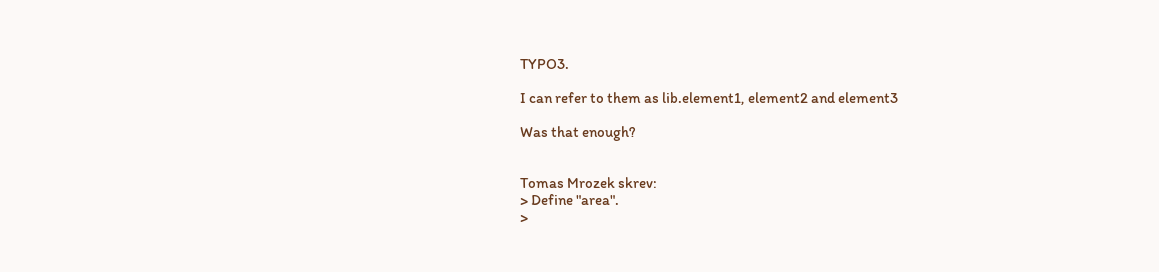TYPO3.

I can refer to them as lib.element1, element2 and element3

Was that enough?


Tomas Mrozek skrev:
> Define "area".
>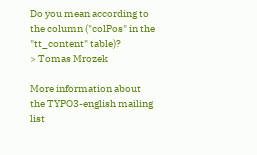Do you mean according to the column ("colPos" in the "tt_content" table)?
> Tomas Mrozek

More information about the TYPO3-english mailing list